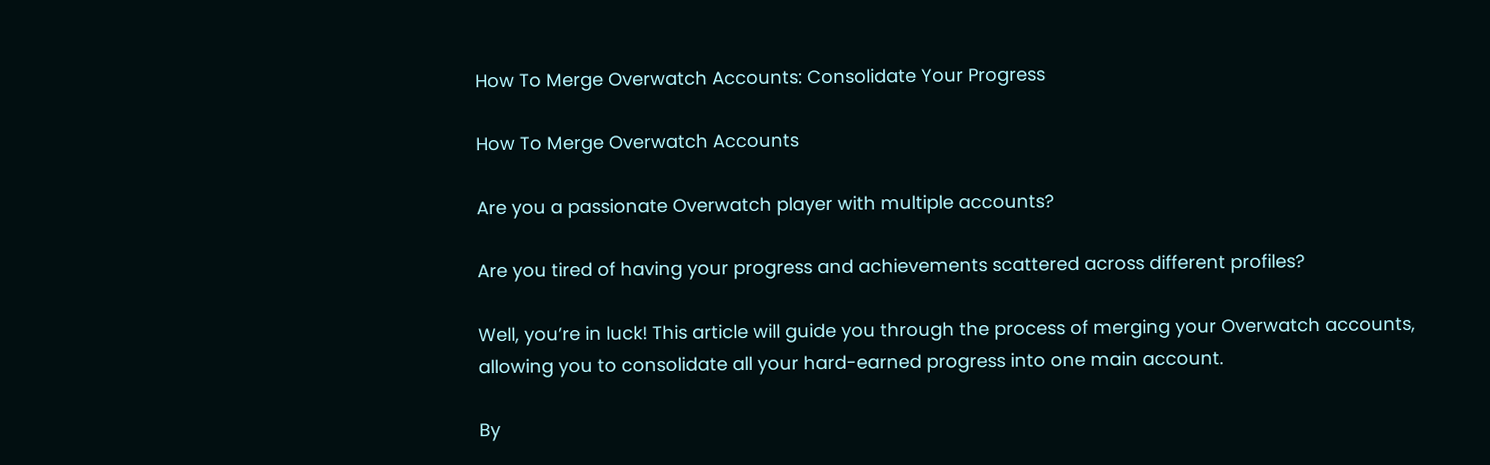How To Merge Overwatch Accounts: Consolidate Your Progress

How To Merge Overwatch Accounts

Are you a passionate Overwatch player with multiple accounts?

Are you tired of having your progress and achievements scattered across different profiles?

Well, you’re in luck! This article will guide you through the process of merging your Overwatch accounts, allowing you to consolidate all your hard-earned progress into one main account.

By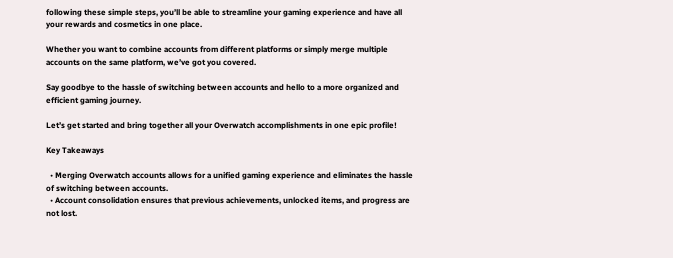following these simple steps, you’ll be able to streamline your gaming experience and have all your rewards and cosmetics in one place.

Whether you want to combine accounts from different platforms or simply merge multiple accounts on the same platform, we’ve got you covered.

Say goodbye to the hassle of switching between accounts and hello to a more organized and efficient gaming journey.

Let’s get started and bring together all your Overwatch accomplishments in one epic profile!

Key Takeaways

  • Merging Overwatch accounts allows for a unified gaming experience and eliminates the hassle of switching between accounts.
  • Account consolidation ensures that previous achievements, unlocked items, and progress are not lost.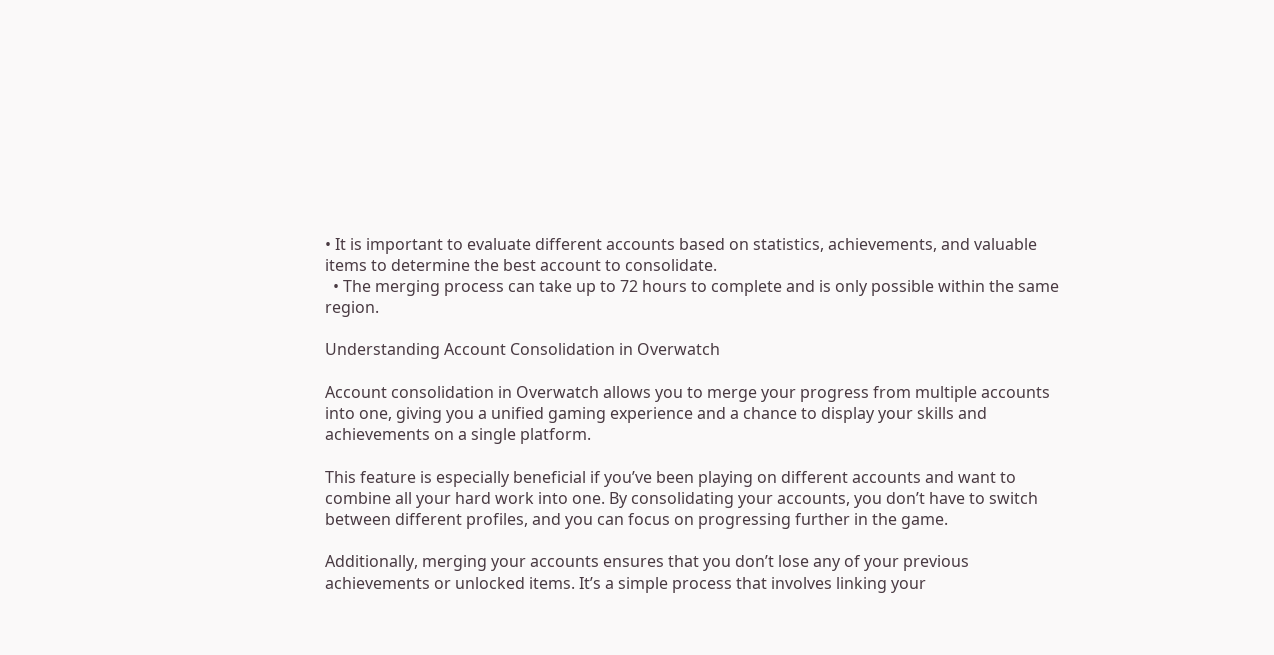• It is important to evaluate different accounts based on statistics, achievements, and valuable items to determine the best account to consolidate.
  • The merging process can take up to 72 hours to complete and is only possible within the same region.

Understanding Account Consolidation in Overwatch

Account consolidation in Overwatch allows you to merge your progress from multiple accounts into one, giving you a unified gaming experience and a chance to display your skills and achievements on a single platform.

This feature is especially beneficial if you’ve been playing on different accounts and want to combine all your hard work into one. By consolidating your accounts, you don’t have to switch between different profiles, and you can focus on progressing further in the game.

Additionally, merging your accounts ensures that you don’t lose any of your previous achievements or unlocked items. It’s a simple process that involves linking your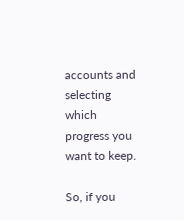accounts and selecting which progress you want to keep.

So, if you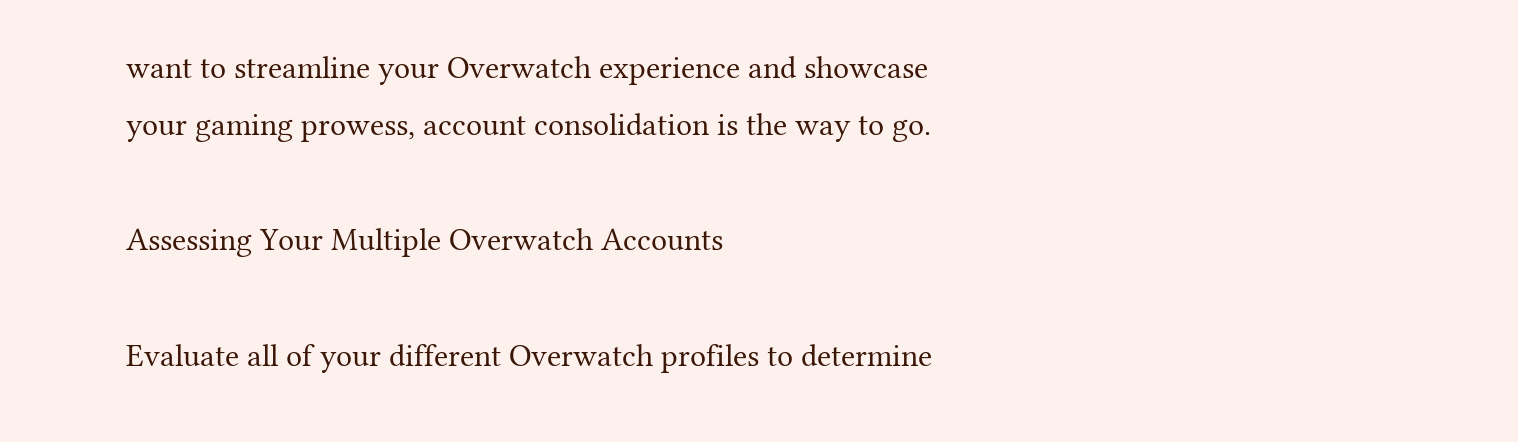want to streamline your Overwatch experience and showcase your gaming prowess, account consolidation is the way to go.

Assessing Your Multiple Overwatch Accounts

Evaluate all of your different Overwatch profiles to determine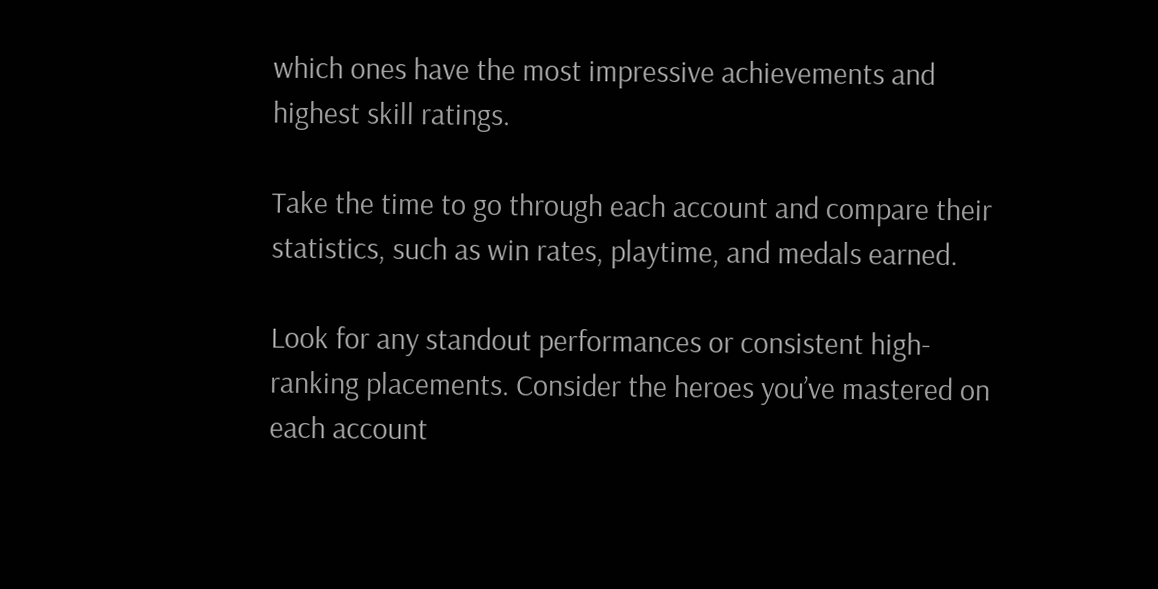which ones have the most impressive achievements and highest skill ratings.

Take the time to go through each account and compare their statistics, such as win rates, playtime, and medals earned.

Look for any standout performances or consistent high-ranking placements. Consider the heroes you’ve mastered on each account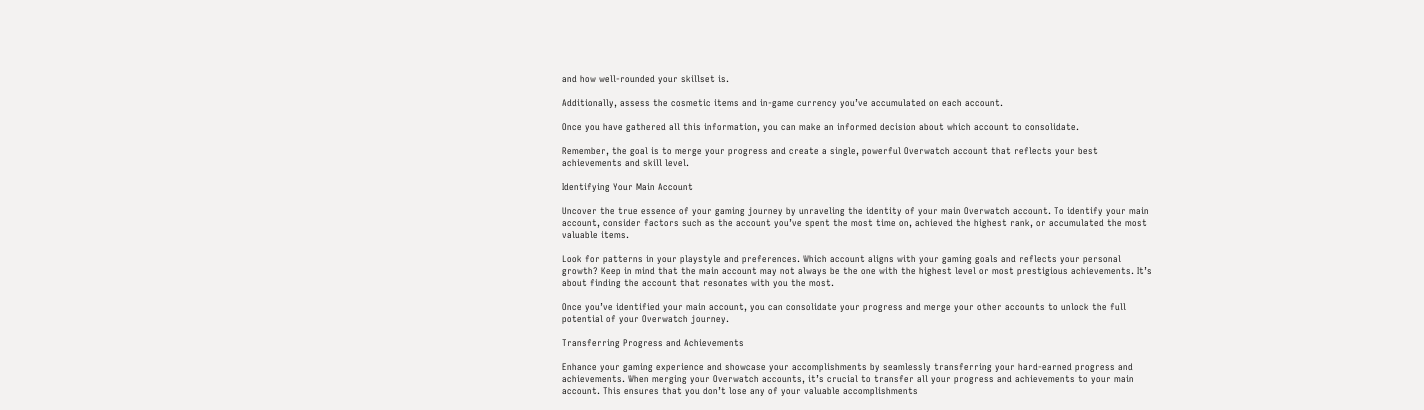and how well-rounded your skillset is.

Additionally, assess the cosmetic items and in-game currency you’ve accumulated on each account.

Once you have gathered all this information, you can make an informed decision about which account to consolidate.

Remember, the goal is to merge your progress and create a single, powerful Overwatch account that reflects your best achievements and skill level.

Identifying Your Main Account

Uncover the true essence of your gaming journey by unraveling the identity of your main Overwatch account. To identify your main account, consider factors such as the account you’ve spent the most time on, achieved the highest rank, or accumulated the most valuable items.

Look for patterns in your playstyle and preferences. Which account aligns with your gaming goals and reflects your personal growth? Keep in mind that the main account may not always be the one with the highest level or most prestigious achievements. It’s about finding the account that resonates with you the most.

Once you’ve identified your main account, you can consolidate your progress and merge your other accounts to unlock the full potential of your Overwatch journey.

Transferring Progress and Achievements

Enhance your gaming experience and showcase your accomplishments by seamlessly transferring your hard-earned progress and achievements. When merging your Overwatch accounts, it’s crucial to transfer all your progress and achievements to your main account. This ensures that you don’t lose any of your valuable accomplishments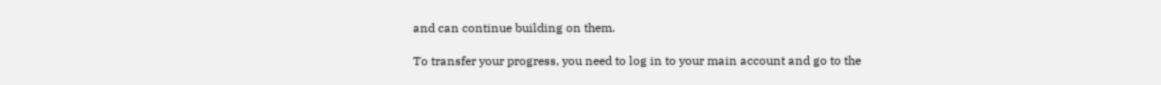and can continue building on them.

To transfer your progress, you need to log in to your main account and go to the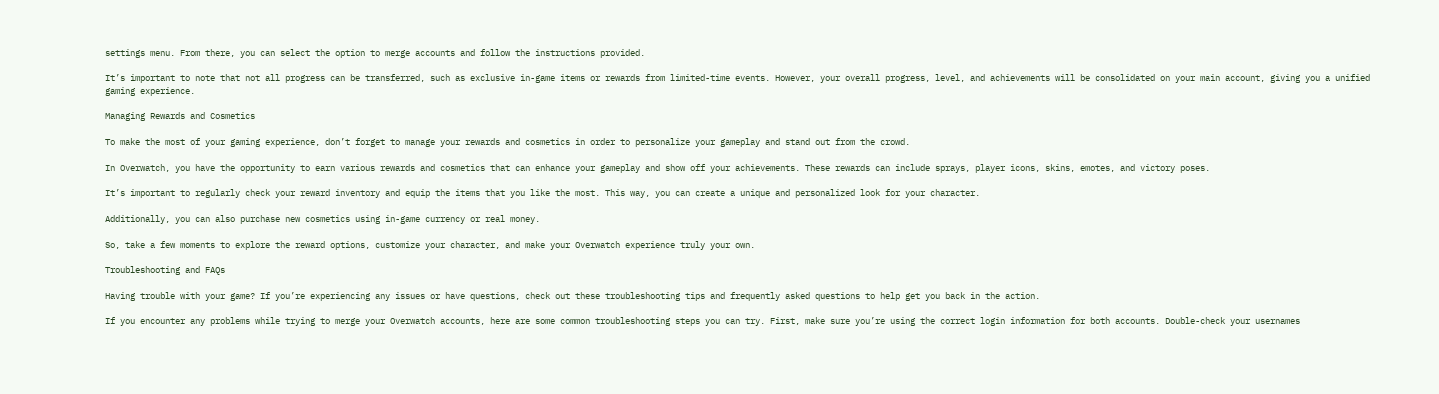settings menu. From there, you can select the option to merge accounts and follow the instructions provided.

It’s important to note that not all progress can be transferred, such as exclusive in-game items or rewards from limited-time events. However, your overall progress, level, and achievements will be consolidated on your main account, giving you a unified gaming experience.

Managing Rewards and Cosmetics

To make the most of your gaming experience, don’t forget to manage your rewards and cosmetics in order to personalize your gameplay and stand out from the crowd.

In Overwatch, you have the opportunity to earn various rewards and cosmetics that can enhance your gameplay and show off your achievements. These rewards can include sprays, player icons, skins, emotes, and victory poses.

It’s important to regularly check your reward inventory and equip the items that you like the most. This way, you can create a unique and personalized look for your character.

Additionally, you can also purchase new cosmetics using in-game currency or real money.

So, take a few moments to explore the reward options, customize your character, and make your Overwatch experience truly your own.

Troubleshooting and FAQs

Having trouble with your game? If you’re experiencing any issues or have questions, check out these troubleshooting tips and frequently asked questions to help get you back in the action.

If you encounter any problems while trying to merge your Overwatch accounts, here are some common troubleshooting steps you can try. First, make sure you’re using the correct login information for both accounts. Double-check your usernames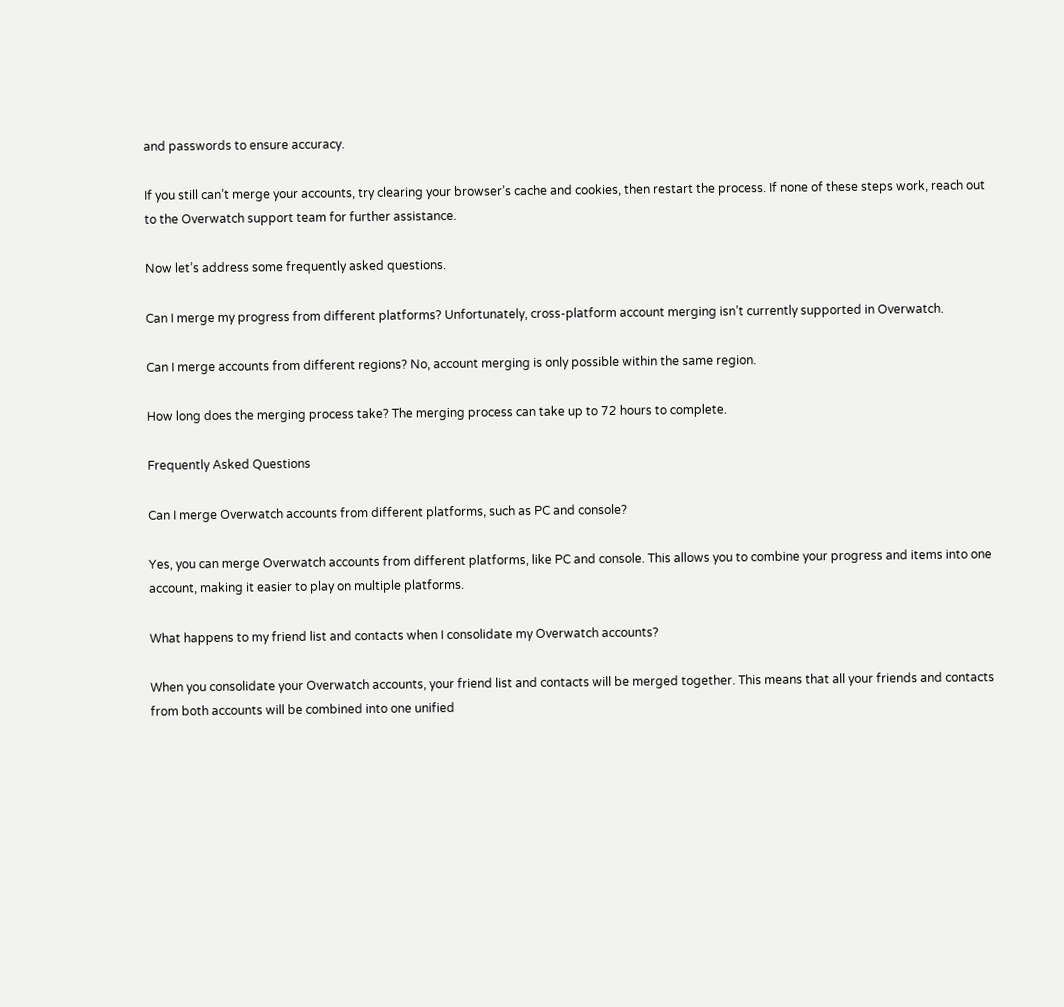and passwords to ensure accuracy.

If you still can’t merge your accounts, try clearing your browser’s cache and cookies, then restart the process. If none of these steps work, reach out to the Overwatch support team for further assistance.

Now let’s address some frequently asked questions.

Can I merge my progress from different platforms? Unfortunately, cross-platform account merging isn’t currently supported in Overwatch.

Can I merge accounts from different regions? No, account merging is only possible within the same region.

How long does the merging process take? The merging process can take up to 72 hours to complete.

Frequently Asked Questions

Can I merge Overwatch accounts from different platforms, such as PC and console?

Yes, you can merge Overwatch accounts from different platforms, like PC and console. This allows you to combine your progress and items into one account, making it easier to play on multiple platforms.

What happens to my friend list and contacts when I consolidate my Overwatch accounts?

When you consolidate your Overwatch accounts, your friend list and contacts will be merged together. This means that all your friends and contacts from both accounts will be combined into one unified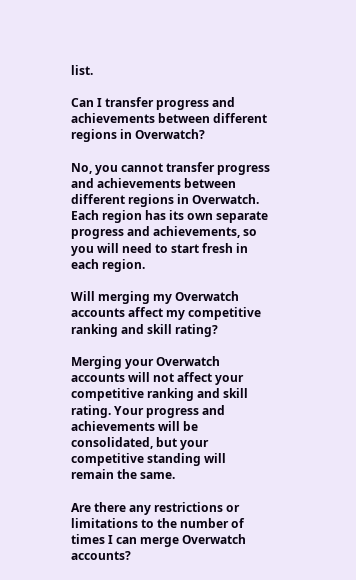list.

Can I transfer progress and achievements between different regions in Overwatch?

No, you cannot transfer progress and achievements between different regions in Overwatch. Each region has its own separate progress and achievements, so you will need to start fresh in each region.

Will merging my Overwatch accounts affect my competitive ranking and skill rating?

Merging your Overwatch accounts will not affect your competitive ranking and skill rating. Your progress and achievements will be consolidated, but your competitive standing will remain the same.

Are there any restrictions or limitations to the number of times I can merge Overwatch accounts?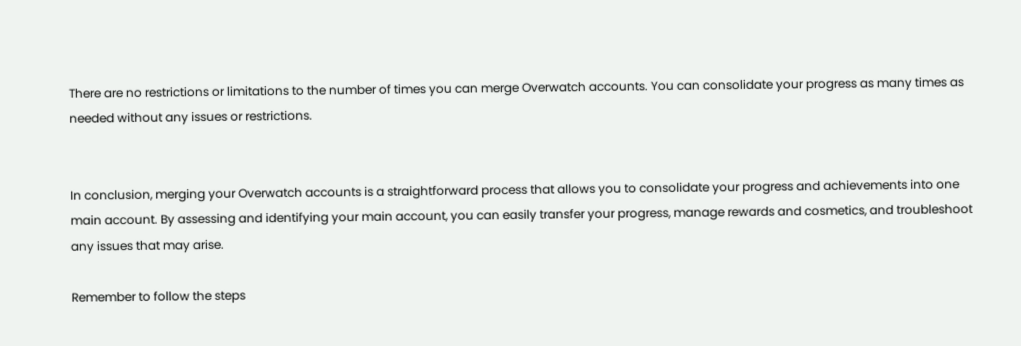There are no restrictions or limitations to the number of times you can merge Overwatch accounts. You can consolidate your progress as many times as needed without any issues or restrictions.


In conclusion, merging your Overwatch accounts is a straightforward process that allows you to consolidate your progress and achievements into one main account. By assessing and identifying your main account, you can easily transfer your progress, manage rewards and cosmetics, and troubleshoot any issues that may arise.

Remember to follow the steps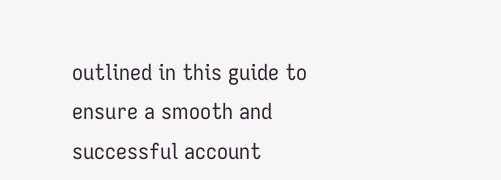outlined in this guide to ensure a smooth and successful account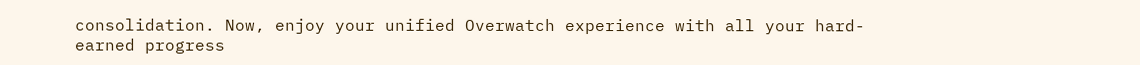consolidation. Now, enjoy your unified Overwatch experience with all your hard-earned progress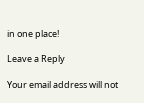in one place!

Leave a Reply

Your email address will not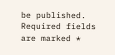be published. Required fields are marked *